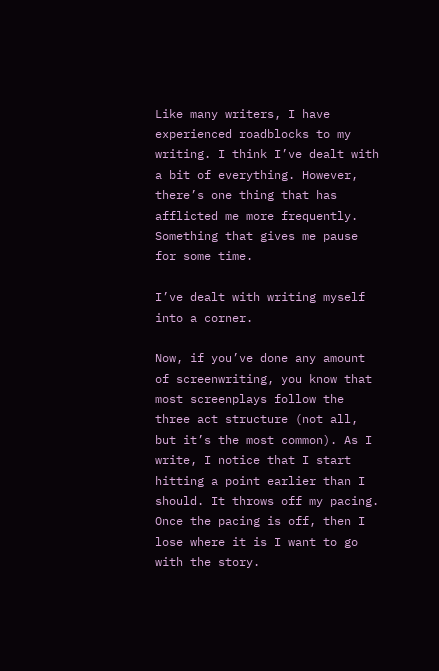Like many writers, I have experienced roadblocks to my writing. I think I’ve dealt with a bit of everything. However, there’s one thing that has afflicted me more frequently. Something that gives me pause for some time.

I’ve dealt with writing myself into a corner.

Now, if you’ve done any amount of screenwriting, you know that most screenplays follow the three act structure (not all, but it’s the most common). As I write, I notice that I start hitting a point earlier than I should. It throws off my pacing. Once the pacing is off, then I lose where it is I want to go with the story.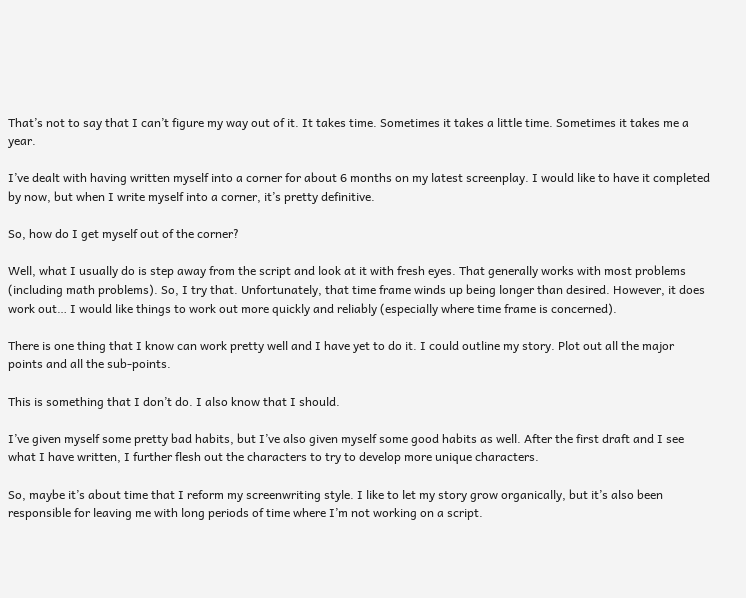That’s not to say that I can’t figure my way out of it. It takes time. Sometimes it takes a little time. Sometimes it takes me a year.

I’ve dealt with having written myself into a corner for about 6 months on my latest screenplay. I would like to have it completed by now, but when I write myself into a corner, it’s pretty definitive.

So, how do I get myself out of the corner?

Well, what I usually do is step away from the script and look at it with fresh eyes. That generally works with most problems (including math problems). So, I try that. Unfortunately, that time frame winds up being longer than desired. However, it does work out… I would like things to work out more quickly and reliably (especially where time frame is concerned).

There is one thing that I know can work pretty well and I have yet to do it. I could outline my story. Plot out all the major points and all the sub-points.

This is something that I don’t do. I also know that I should.

I’ve given myself some pretty bad habits, but I’ve also given myself some good habits as well. After the first draft and I see what I have written, I further flesh out the characters to try to develop more unique characters.

So, maybe it’s about time that I reform my screenwriting style. I like to let my story grow organically, but it’s also been responsible for leaving me with long periods of time where I’m not working on a script.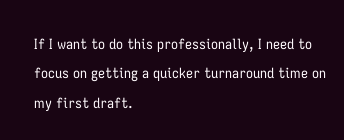If I want to do this professionally, I need to focus on getting a quicker turnaround time on my first draft.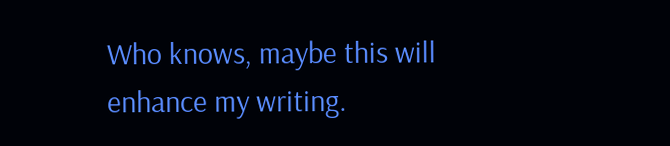Who knows, maybe this will enhance my writing.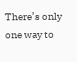There’s only one way to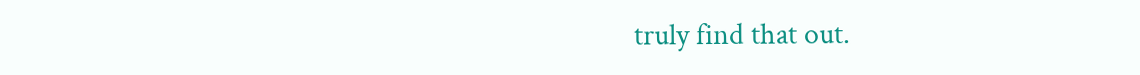truly find that out.